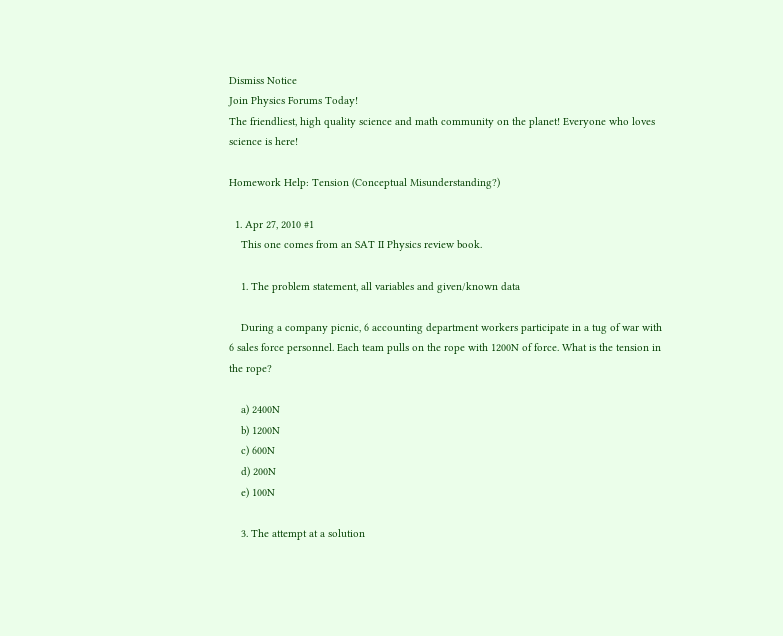Dismiss Notice
Join Physics Forums Today!
The friendliest, high quality science and math community on the planet! Everyone who loves science is here!

Homework Help: Tension (Conceptual Misunderstanding?)

  1. Apr 27, 2010 #1
    This one comes from an SAT II Physics review book.

    1. The problem statement, all variables and given/known data

    During a company picnic, 6 accounting department workers participate in a tug of war with 6 sales force personnel. Each team pulls on the rope with 1200N of force. What is the tension in the rope?

    a) 2400N
    b) 1200N
    c) 600N
    d) 200N
    e) 100N

    3. The attempt at a solution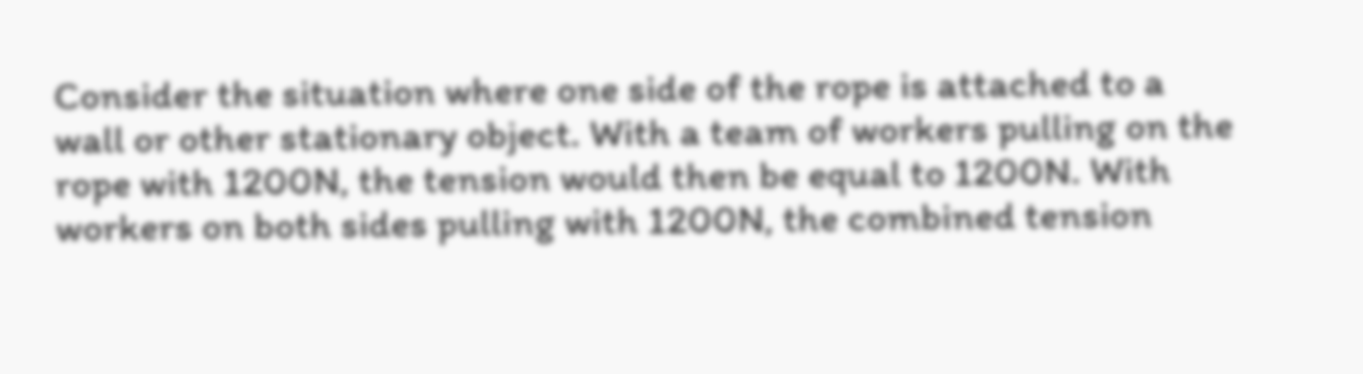Consider the situation where one side of the rope is attached to a wall or other stationary object. With a team of workers pulling on the rope with 1200N, the tension would then be equal to 1200N. With workers on both sides pulling with 1200N, the combined tension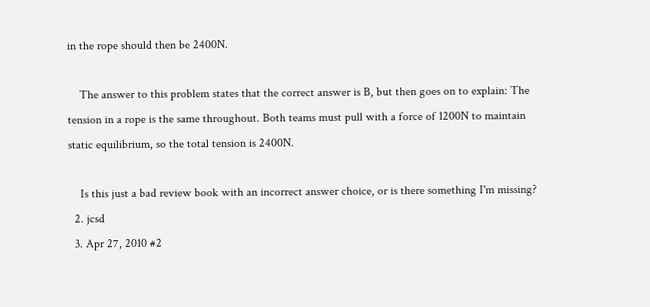in the rope should then be 2400N.

    The answer to this problem states that the correct answer is B, but then goes on to explain: The tension in a rope is the same throughout. Both teams must pull with a force of 1200N to maintain static equilibrium, so the total tension is 2400N.

    Is this just a bad review book with an incorrect answer choice, or is there something I'm missing?
  2. jcsd
  3. Apr 27, 2010 #2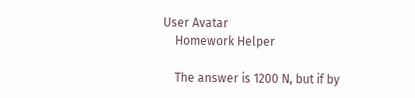User Avatar
    Homework Helper

    The answer is 1200 N, but if by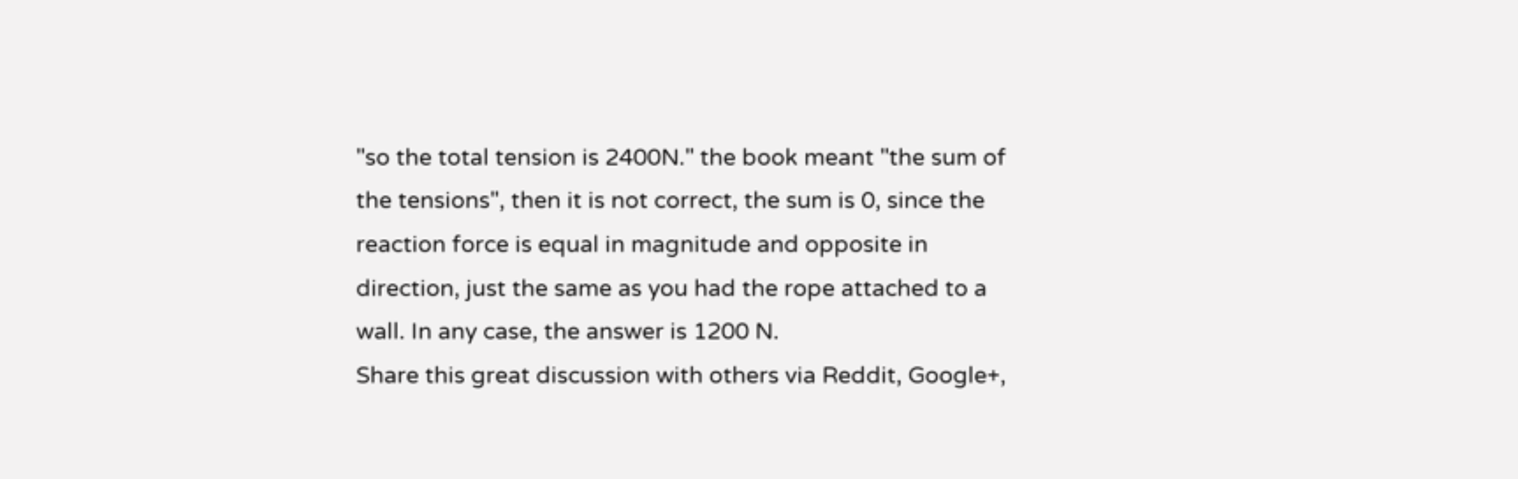"so the total tension is 2400N." the book meant "the sum of the tensions", then it is not correct, the sum is 0, since the reaction force is equal in magnitude and opposite in direction, just the same as you had the rope attached to a wall. In any case, the answer is 1200 N.
Share this great discussion with others via Reddit, Google+,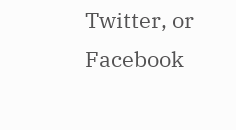Twitter, or Facebook